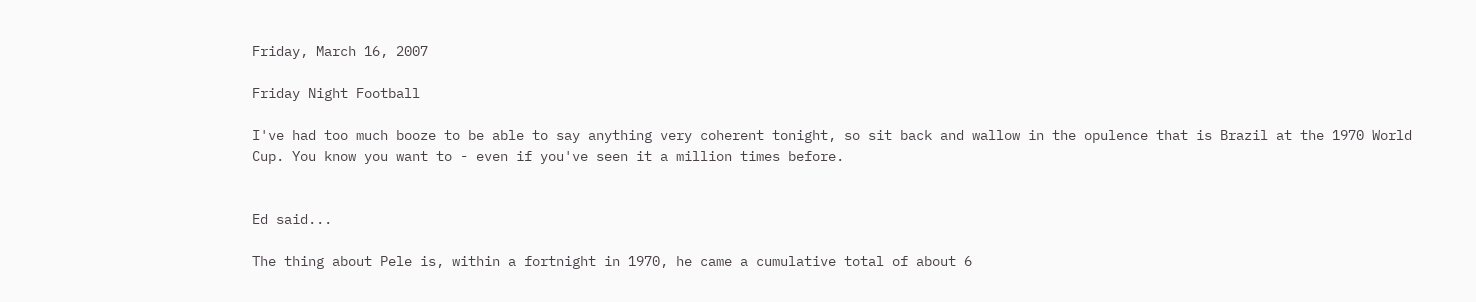Friday, March 16, 2007

Friday Night Football

I've had too much booze to be able to say anything very coherent tonight, so sit back and wallow in the opulence that is Brazil at the 1970 World Cup. You know you want to - even if you've seen it a million times before.


Ed said...

The thing about Pele is, within a fortnight in 1970, he came a cumulative total of about 6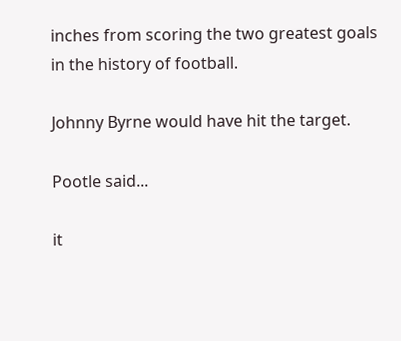inches from scoring the two greatest goals in the history of football.

Johnny Byrne would have hit the target.

Pootle said...

it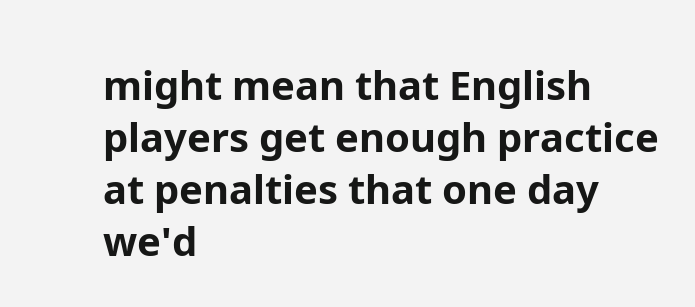might mean that English players get enough practice at penalties that one day we'd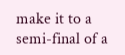make it to a semi-final of a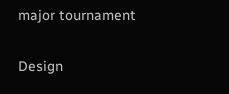major tournament

Design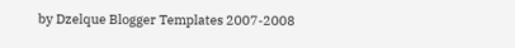by Dzelque Blogger Templates 2007-2008